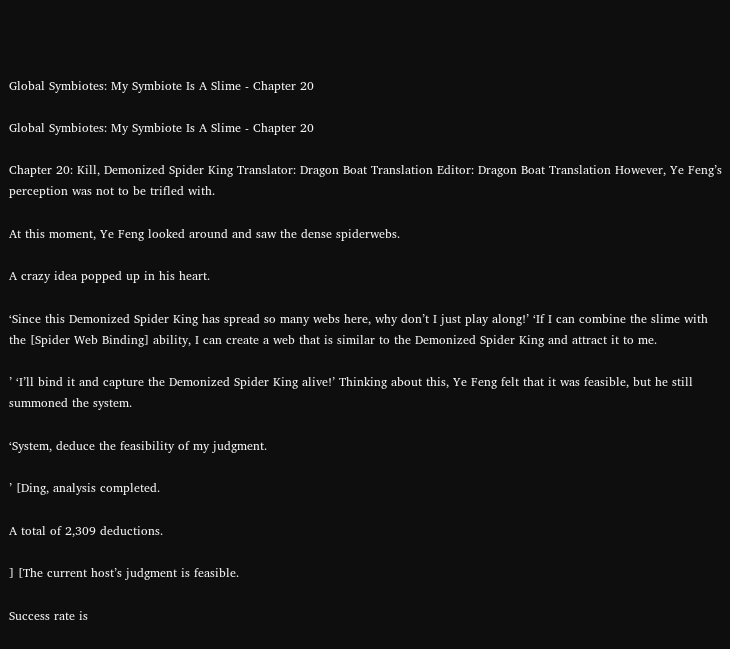Global Symbiotes: My Symbiote Is A Slime - Chapter 20

Global Symbiotes: My Symbiote Is A Slime - Chapter 20

Chapter 20: Kill, Demonized Spider King Translator: Dragon Boat Translation Editor: Dragon Boat Translation However, Ye Feng’s perception was not to be trifled with.

At this moment, Ye Feng looked around and saw the dense spiderwebs.

A crazy idea popped up in his heart.

‘Since this Demonized Spider King has spread so many webs here, why don’t I just play along!’ ‘If I can combine the slime with the [Spider Web Binding] ability, I can create a web that is similar to the Demonized Spider King and attract it to me.

’ ‘I’ll bind it and capture the Demonized Spider King alive!’ Thinking about this, Ye Feng felt that it was feasible, but he still summoned the system.

‘System, deduce the feasibility of my judgment.

’ [Ding, analysis completed.

A total of 2,309 deductions.

] [The current host’s judgment is feasible.

Success rate is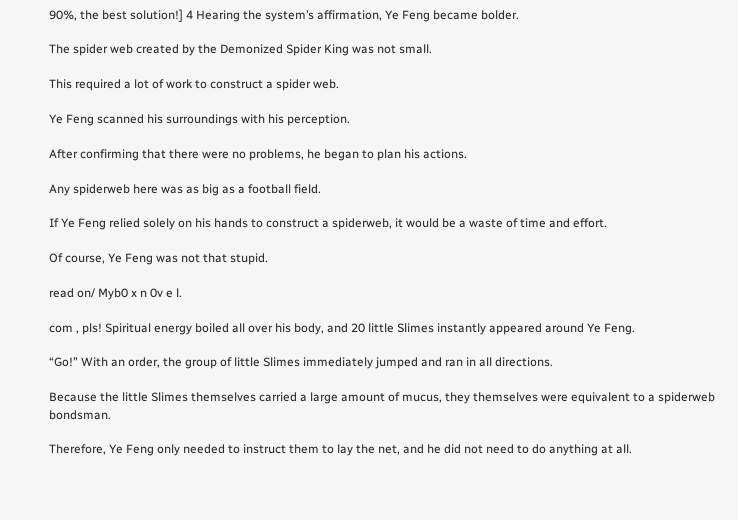90%, the best solution!] 4 Hearing the system’s affirmation, Ye Feng became bolder.

The spider web created by the Demonized Spider King was not small.

This required a lot of work to construct a spider web.

Ye Feng scanned his surroundings with his perception.

After confirming that there were no problems, he began to plan his actions.

Any spiderweb here was as big as a football field.

If Ye Feng relied solely on his hands to construct a spiderweb, it would be a waste of time and effort.

Of course, Ye Feng was not that stupid.

read on/ Myb0 x n 0v e l.

com , pls! Spiritual energy boiled all over his body, and 20 little Slimes instantly appeared around Ye Feng.

“Go!” With an order, the group of little Slimes immediately jumped and ran in all directions.

Because the little Slimes themselves carried a large amount of mucus, they themselves were equivalent to a spiderweb bondsman.

Therefore, Ye Feng only needed to instruct them to lay the net, and he did not need to do anything at all.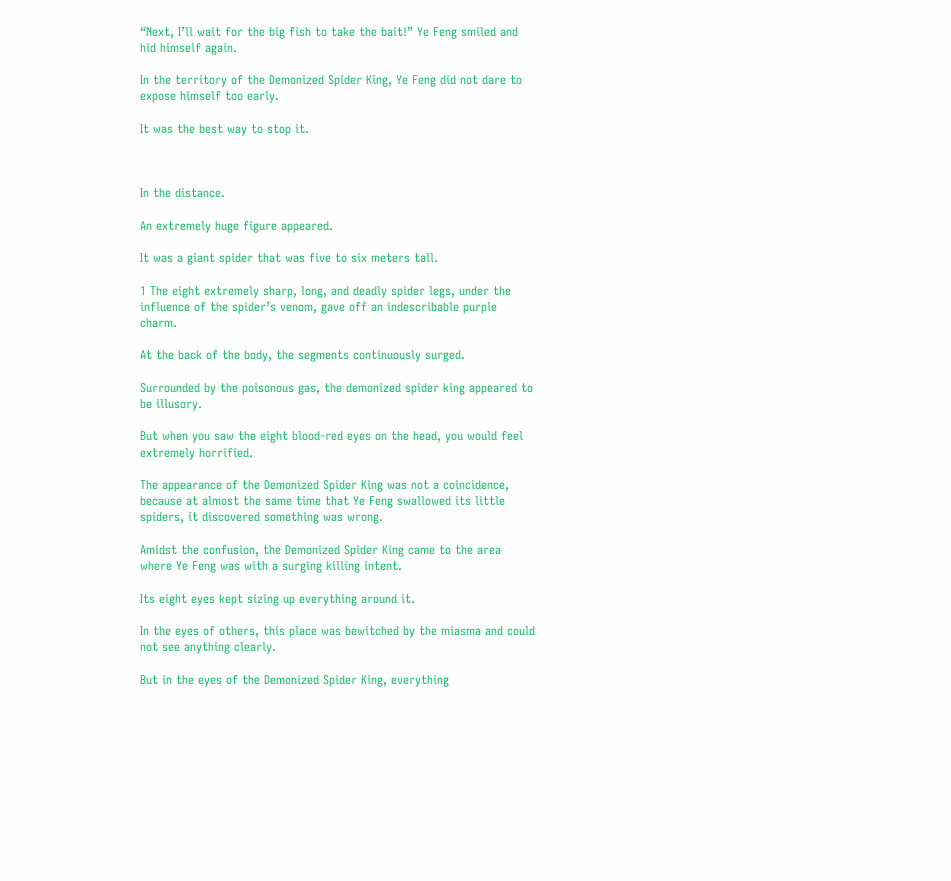“Next, I’ll wait for the big fish to take the bait!” Ye Feng smiled and hid himself again.

In the territory of the Demonized Spider King, Ye Feng did not dare to expose himself too early.

It was the best way to stop it.



In the distance.

An extremely huge figure appeared.

It was a giant spider that was five to six meters tall.

1 The eight extremely sharp, long, and deadly spider legs, under the influence of the spider’s venom, gave off an indescribable purple charm.

At the back of the body, the segments continuously surged.

Surrounded by the poisonous gas, the demonized spider king appeared to be illusory.

But when you saw the eight blood-red eyes on the head, you would feel extremely horrified.

The appearance of the Demonized Spider King was not a coincidence, because at almost the same time that Ye Feng swallowed its little spiders, it discovered something was wrong.

Amidst the confusion, the Demonized Spider King came to the area where Ye Feng was with a surging killing intent.

Its eight eyes kept sizing up everything around it.

In the eyes of others, this place was bewitched by the miasma and could not see anything clearly.

But in the eyes of the Demonized Spider King, everything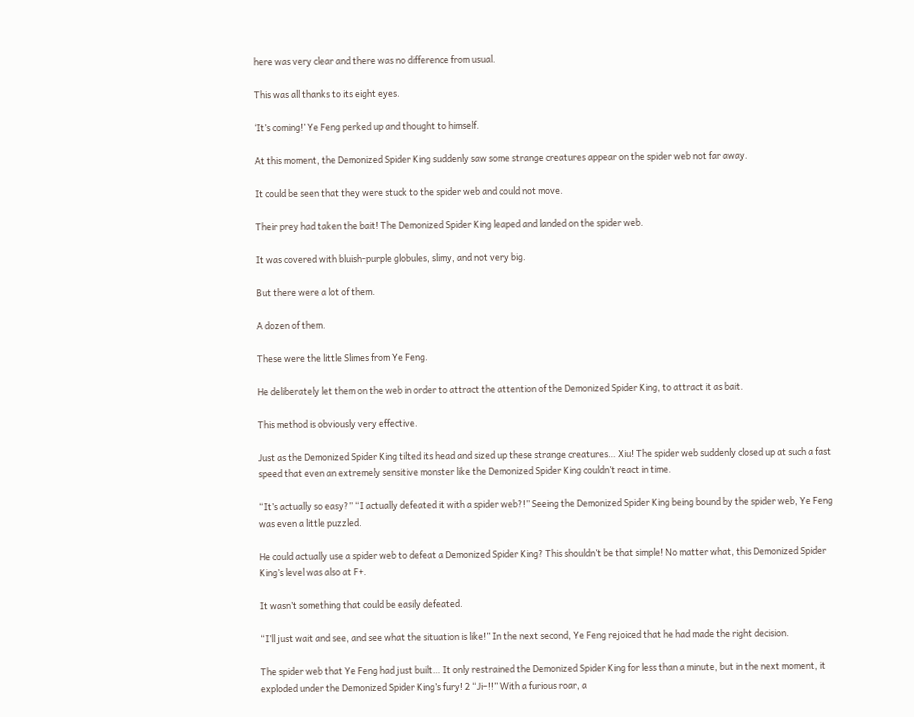here was very clear and there was no difference from usual.

This was all thanks to its eight eyes.

‘It’s coming!’ Ye Feng perked up and thought to himself.

At this moment, the Demonized Spider King suddenly saw some strange creatures appear on the spider web not far away.

It could be seen that they were stuck to the spider web and could not move.

Their prey had taken the bait! The Demonized Spider King leaped and landed on the spider web.

It was covered with bluish-purple globules, slimy, and not very big.

But there were a lot of them.

A dozen of them.

These were the little Slimes from Ye Feng.

He deliberately let them on the web in order to attract the attention of the Demonized Spider King, to attract it as bait.

This method is obviously very effective.

Just as the Demonized Spider King tilted its head and sized up these strange creatures… Xiu! The spider web suddenly closed up at such a fast speed that even an extremely sensitive monster like the Demonized Spider King couldn’t react in time.

“It’s actually so easy?” “I actually defeated it with a spider web?!” Seeing the Demonized Spider King being bound by the spider web, Ye Feng was even a little puzzled.

He could actually use a spider web to defeat a Demonized Spider King? This shouldn’t be that simple! No matter what, this Demonized Spider King’s level was also at F+.

It wasn’t something that could be easily defeated.

“I’ll just wait and see, and see what the situation is like!” In the next second, Ye Feng rejoiced that he had made the right decision.

The spider web that Ye Feng had just built… It only restrained the Demonized Spider King for less than a minute, but in the next moment, it exploded under the Demonized Spider King’s fury! 2 “Ji–!!” With a furious roar, a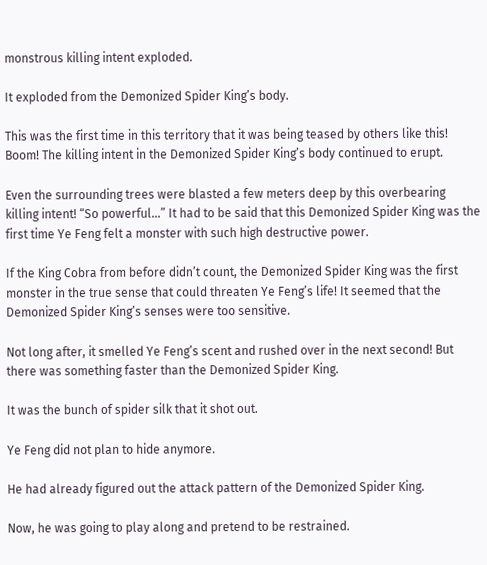monstrous killing intent exploded.

It exploded from the Demonized Spider King’s body.

This was the first time in this territory that it was being teased by others like this! Boom! The killing intent in the Demonized Spider King’s body continued to erupt.

Even the surrounding trees were blasted a few meters deep by this overbearing killing intent! “So powerful…” It had to be said that this Demonized Spider King was the first time Ye Feng felt a monster with such high destructive power.

If the King Cobra from before didn’t count, the Demonized Spider King was the first monster in the true sense that could threaten Ye Feng’s life! It seemed that the Demonized Spider King’s senses were too sensitive.

Not long after, it smelled Ye Feng’s scent and rushed over in the next second! But there was something faster than the Demonized Spider King.

It was the bunch of spider silk that it shot out.

Ye Feng did not plan to hide anymore.

He had already figured out the attack pattern of the Demonized Spider King.

Now, he was going to play along and pretend to be restrained.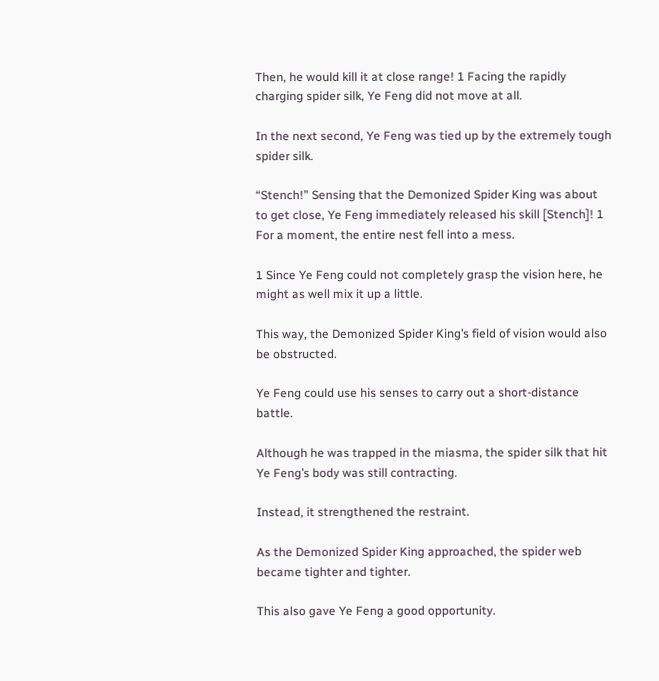Then, he would kill it at close range! 1 Facing the rapidly charging spider silk, Ye Feng did not move at all.

In the next second, Ye Feng was tied up by the extremely tough spider silk.

“Stench!” Sensing that the Demonized Spider King was about to get close, Ye Feng immediately released his skill [Stench]! 1 For a moment, the entire nest fell into a mess.

1 Since Ye Feng could not completely grasp the vision here, he might as well mix it up a little.

This way, the Demonized Spider King’s field of vision would also be obstructed.

Ye Feng could use his senses to carry out a short-distance battle.

Although he was trapped in the miasma, the spider silk that hit Ye Feng’s body was still contracting.

Instead, it strengthened the restraint.

As the Demonized Spider King approached, the spider web became tighter and tighter.

This also gave Ye Feng a good opportunity.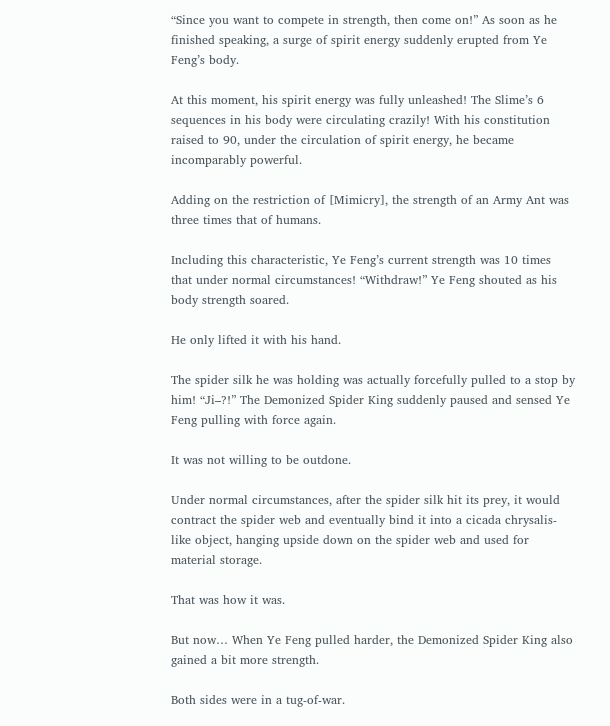“Since you want to compete in strength, then come on!” As soon as he finished speaking, a surge of spirit energy suddenly erupted from Ye Feng’s body.

At this moment, his spirit energy was fully unleashed! The Slime’s 6 sequences in his body were circulating crazily! With his constitution raised to 90, under the circulation of spirit energy, he became incomparably powerful.

Adding on the restriction of [Mimicry], the strength of an Army Ant was three times that of humans.

Including this characteristic, Ye Feng’s current strength was 10 times that under normal circumstances! “Withdraw!” Ye Feng shouted as his body strength soared.

He only lifted it with his hand.

The spider silk he was holding was actually forcefully pulled to a stop by him! “Ji–?!” The Demonized Spider King suddenly paused and sensed Ye Feng pulling with force again.

It was not willing to be outdone.

Under normal circumstances, after the spider silk hit its prey, it would contract the spider web and eventually bind it into a cicada chrysalis-like object, hanging upside down on the spider web and used for material storage.

That was how it was.

But now… When Ye Feng pulled harder, the Demonized Spider King also gained a bit more strength.

Both sides were in a tug-of-war.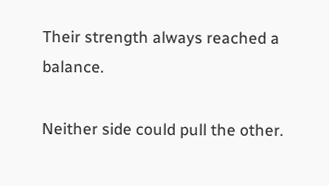Their strength always reached a balance.

Neither side could pull the other.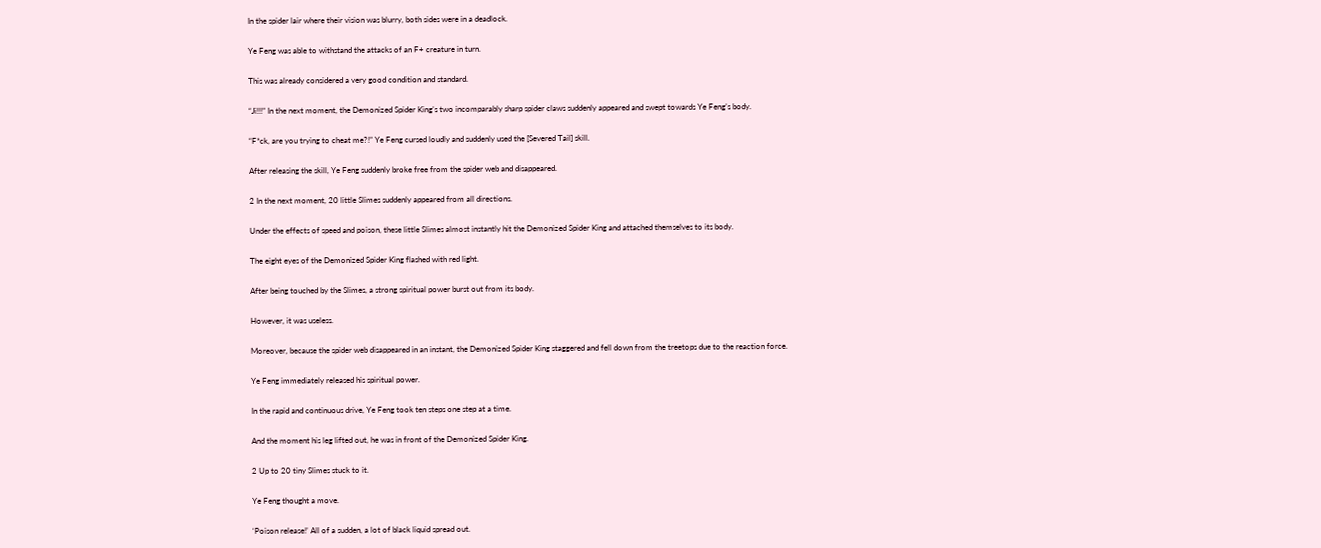In the spider lair where their vision was blurry, both sides were in a deadlock.

Ye Feng was able to withstand the attacks of an F+ creature in turn.

This was already considered a very good condition and standard.

“Ji!!!” In the next moment, the Demonized Spider King’s two incomparably sharp spider claws suddenly appeared and swept towards Ye Feng’s body.

“F*ck, are you trying to cheat me?!” Ye Feng cursed loudly and suddenly used the [Severed Tail] skill.

After releasing the skill, Ye Feng suddenly broke free from the spider web and disappeared.

2 In the next moment, 20 little Slimes suddenly appeared from all directions.

Under the effects of speed and poison, these little Slimes almost instantly hit the Demonized Spider King and attached themselves to its body.

The eight eyes of the Demonized Spider King flashed with red light.

After being touched by the Slimes, a strong spiritual power burst out from its body.

However, it was useless.

Moreover, because the spider web disappeared in an instant, the Demonized Spider King staggered and fell down from the treetops due to the reaction force.

Ye Feng immediately released his spiritual power.

In the rapid and continuous drive, Ye Feng took ten steps one step at a time.

And the moment his leg lifted out, he was in front of the Demonized Spider King.

2 Up to 20 tiny Slimes stuck to it.

Ye Feng thought a move.

‘Poison release!’ All of a sudden, a lot of black liquid spread out.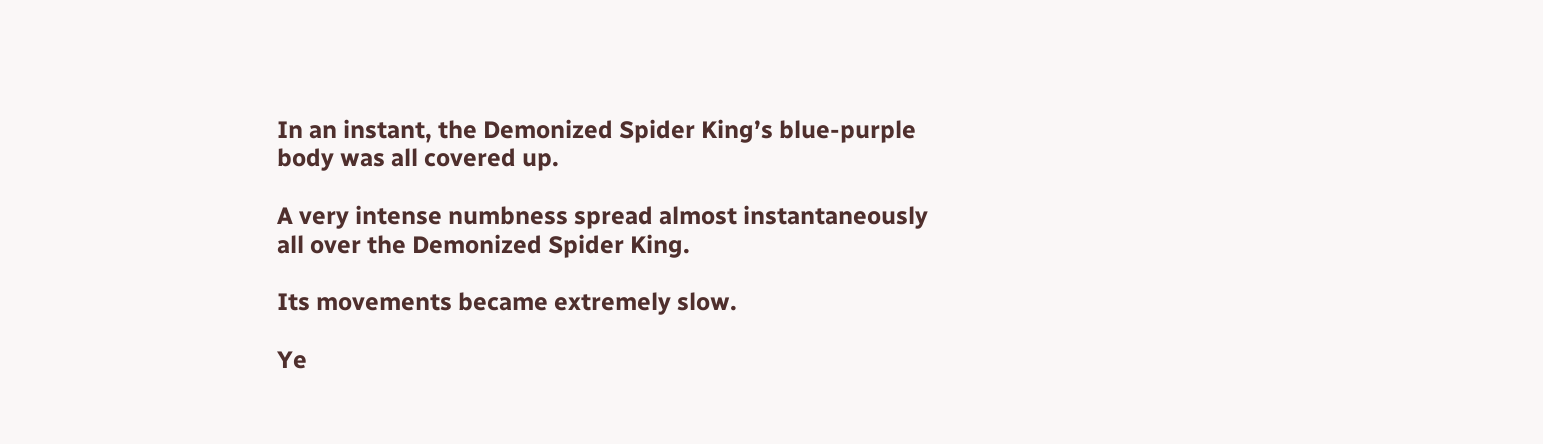In an instant, the Demonized Spider King’s blue-purple body was all covered up.

A very intense numbness spread almost instantaneously all over the Demonized Spider King.

Its movements became extremely slow.

Ye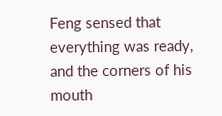Feng sensed that everything was ready, and the corners of his mouth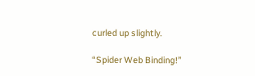curled up slightly.

“Spider Web Binding!”